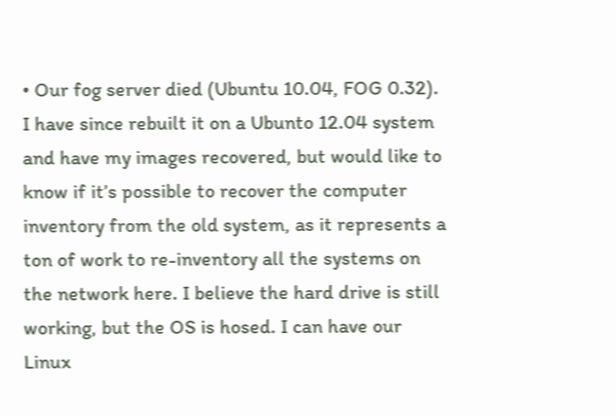• Our fog server died (Ubuntu 10.04, FOG 0.32). I have since rebuilt it on a Ubunto 12.04 system and have my images recovered, but would like to know if it’s possible to recover the computer inventory from the old system, as it represents a ton of work to re-inventory all the systems on the network here. I believe the hard drive is still working, but the OS is hosed. I can have our Linux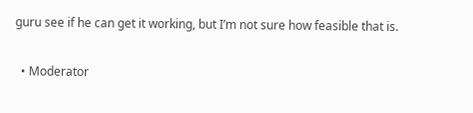guru see if he can get it working, but I’m not sure how feasible that is.

  • Moderator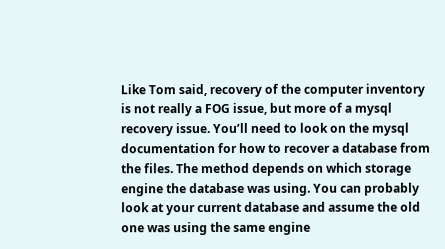Like Tom said, recovery of the computer inventory is not really a FOG issue, but more of a mysql recovery issue. You’ll need to look on the mysql documentation for how to recover a database from the files. The method depends on which storage engine the database was using. You can probably look at your current database and assume the old one was using the same engine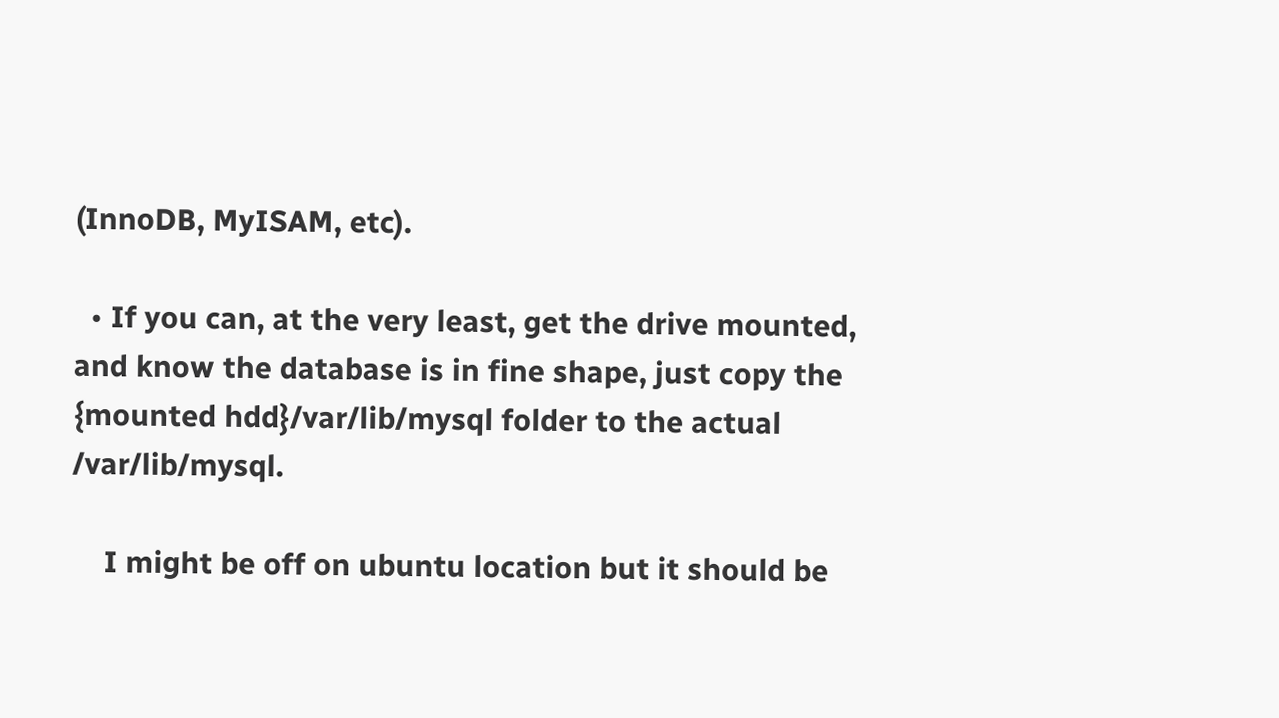(InnoDB, MyISAM, etc).

  • If you can, at the very least, get the drive mounted, and know the database is in fine shape, just copy the {mounted hdd}/var/lib/mysql folder to the actual /var/lib/mysql.

    I might be off on ubuntu location but it should be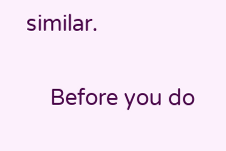similar.

    Before you do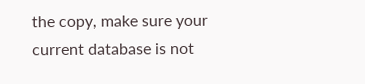the copy, make sure your current database is not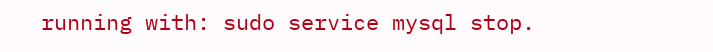running with: sudo service mysql stop.